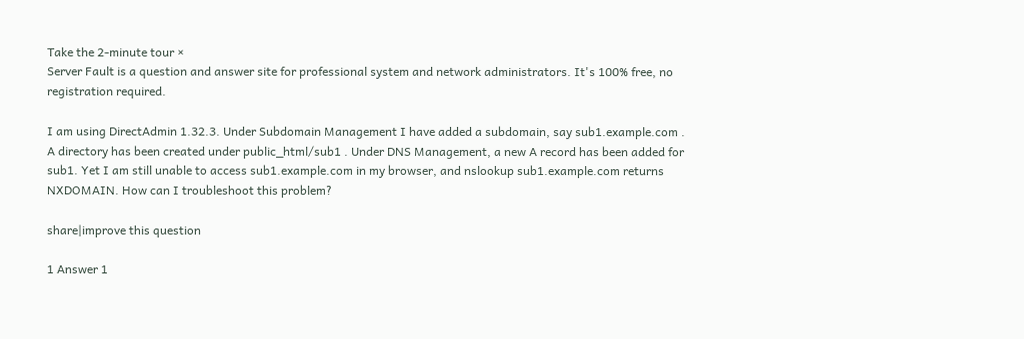Take the 2-minute tour ×
Server Fault is a question and answer site for professional system and network administrators. It's 100% free, no registration required.

I am using DirectAdmin 1.32.3. Under Subdomain Management I have added a subdomain, say sub1.example.com . A directory has been created under public_html/sub1 . Under DNS Management, a new A record has been added for sub1. Yet I am still unable to access sub1.example.com in my browser, and nslookup sub1.example.com returns NXDOMAIN. How can I troubleshoot this problem?

share|improve this question

1 Answer 1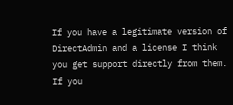If you have a legitimate version of DirectAdmin and a license I think you get support directly from them. If you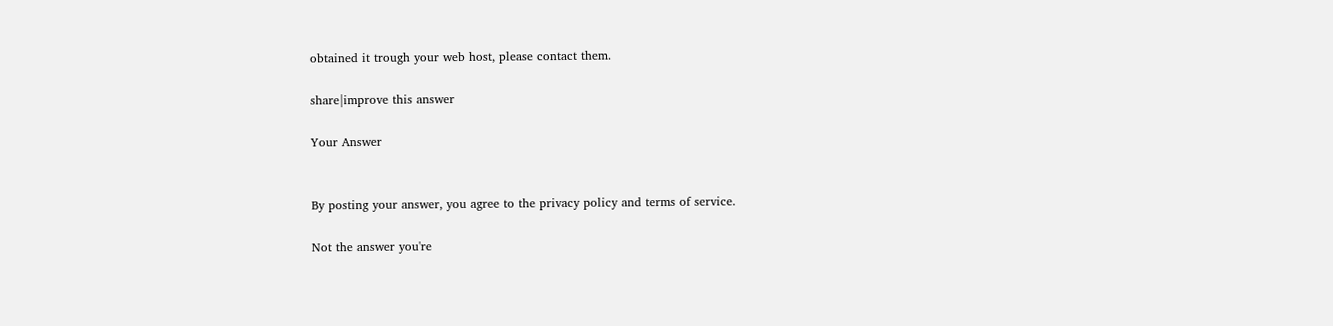obtained it trough your web host, please contact them.

share|improve this answer

Your Answer


By posting your answer, you agree to the privacy policy and terms of service.

Not the answer you're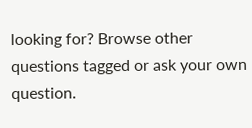looking for? Browse other questions tagged or ask your own question.